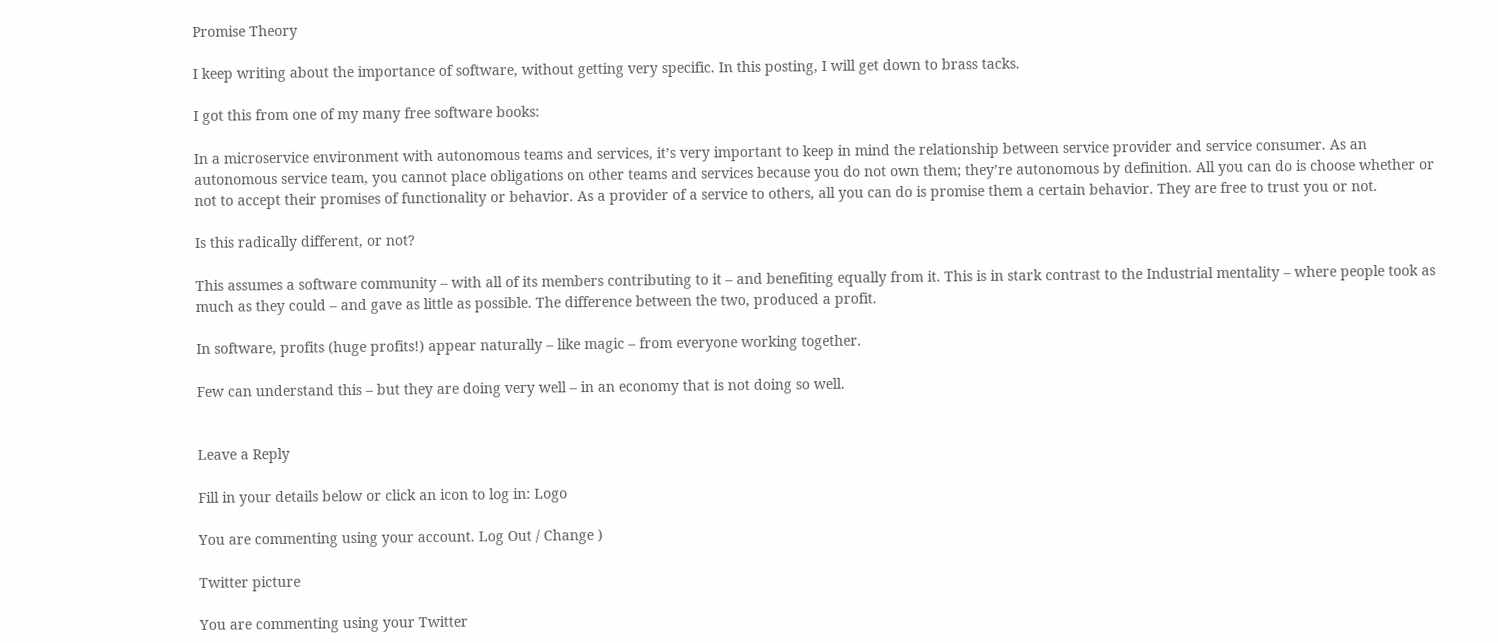Promise Theory

I keep writing about the importance of software, without getting very specific. In this posting, I will get down to brass tacks.

I got this from one of my many free software books:

In a microservice environment with autonomous teams and services, it’s very important to keep in mind the relationship between service provider and service consumer. As an autonomous service team, you cannot place obligations on other teams and services because you do not own them; they’re autonomous by definition. All you can do is choose whether or not to accept their promises of functionality or behavior. As a provider of a service to others, all you can do is promise them a certain behavior. They are free to trust you or not.

Is this radically different, or not?

This assumes a software community – with all of its members contributing to it – and benefiting equally from it. This is in stark contrast to the Industrial mentality – where people took as much as they could – and gave as little as possible. The difference between the two, produced a profit.

In software, profits (huge profits!) appear naturally – like magic – from everyone working together.

Few can understand this – but they are doing very well – in an economy that is not doing so well.


Leave a Reply

Fill in your details below or click an icon to log in: Logo

You are commenting using your account. Log Out / Change )

Twitter picture

You are commenting using your Twitter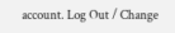account. Log Out / Change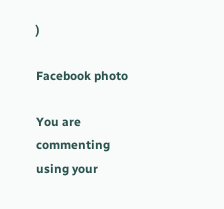)

Facebook photo

You are commenting using your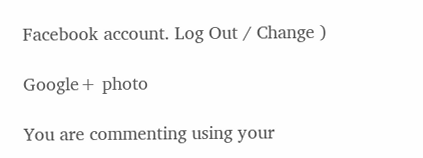Facebook account. Log Out / Change )

Google+ photo

You are commenting using your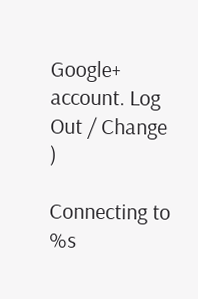Google+ account. Log Out / Change )

Connecting to %s